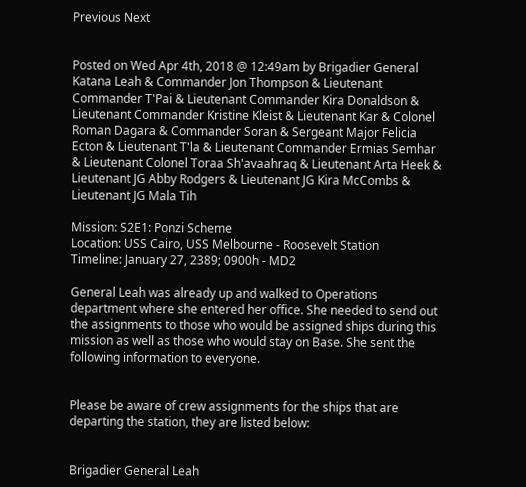Previous Next


Posted on Wed Apr 4th, 2018 @ 12:49am by Brigadier General Katana Leah & Commander Jon Thompson & Lieutenant Commander T'Pai & Lieutenant Commander Kira Donaldson & Lieutenant Commander Kristine Kleist & Lieutenant Kar & Colonel Roman Dagara & Commander Soran & Sergeant Major Felicia Ecton & Lieutenant T'la & Lieutenant Commander Ermias Semhar & Lieutenant Colonel Toraa Sh'avaahraq & Lieutenant Arta Heek & Lieutenant JG Abby Rodgers & Lieutenant JG Kira McCombs & Lieutenant JG Mala Tih

Mission: S2E1: Ponzi Scheme
Location: USS Cairo, USS Melbourne - Roosevelt Station
Timeline: January 27, 2389; 0900h - MD2

General Leah was already up and walked to Operations department where she entered her office. She needed to send out the assignments to those who would be assigned ships during this mission as well as those who would stay on Base. She sent the following information to everyone.


Please be aware of crew assignments for the ships that are departing the station, they are listed below:


Brigadier General Leah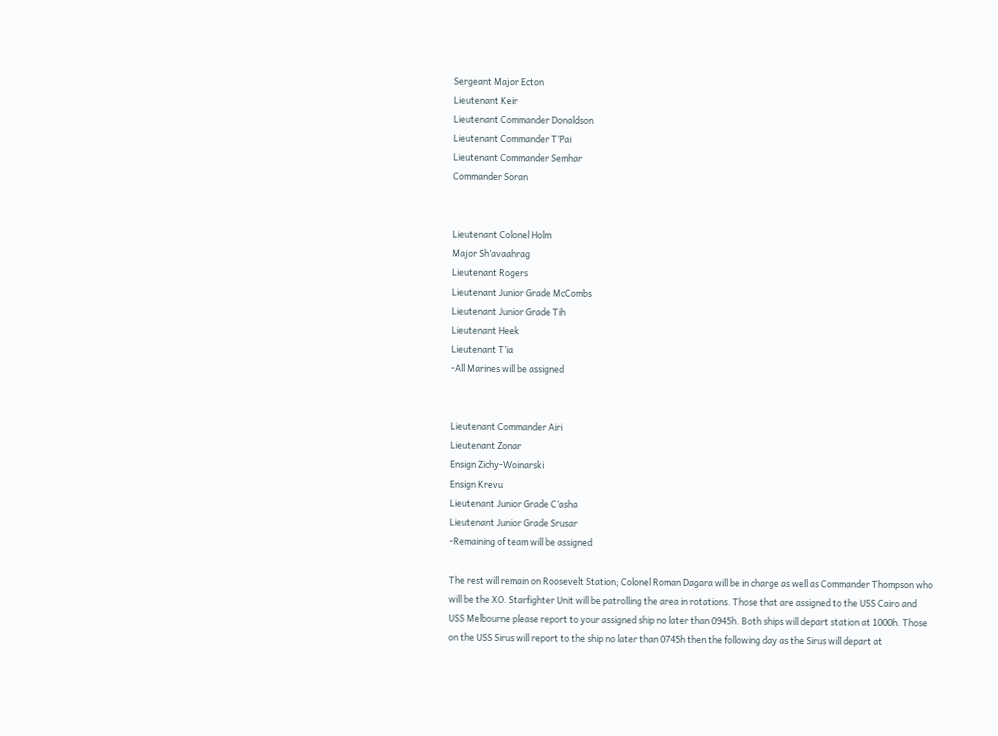Sergeant Major Ecton
Lieutenant Keir
Lieutenant Commander Donaldson
Lieutenant Commander T’Pai
Lieutenant Commander Semhar
Commander Soran


Lieutenant Colonel Holm
Major Sh’avaahrag
Lieutenant Rogers
Lieutenant Junior Grade McCombs
Lieutenant Junior Grade Tih
Lieutenant Heek
Lieutenant T’ia
-All Marines will be assigned


Lieutenant Commander Airi
Lieutenant Zonar
Ensign Zichy-Woinarski
Ensign Krevu
Lieutenant Junior Grade C’asha
Lieutenant Junior Grade Srusar
-Remaining of team will be assigned

The rest will remain on Roosevelt Station; Colonel Roman Dagara will be in charge as well as Commander Thompson who will be the XO. Starfighter Unit will be patrolling the area in rotations. Those that are assigned to the USS Cairo and USS Melbourne please report to your assigned ship no later than 0945h. Both ships will depart station at 1000h. Those on the USS Sirus will report to the ship no later than 0745h then the following day as the Sirus will depart at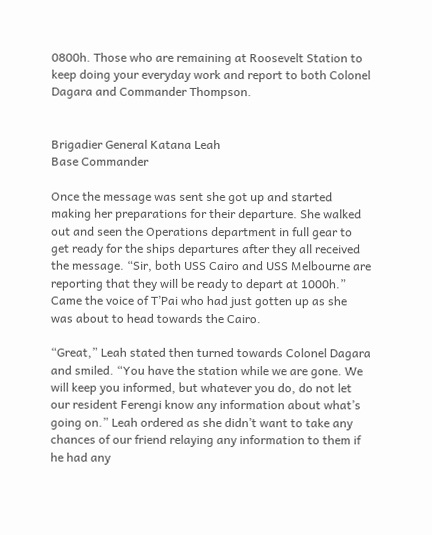0800h. Those who are remaining at Roosevelt Station to keep doing your everyday work and report to both Colonel Dagara and Commander Thompson.


Brigadier General Katana Leah
Base Commander

Once the message was sent she got up and started making her preparations for their departure. She walked out and seen the Operations department in full gear to get ready for the ships departures after they all received the message. “Sir, both USS Cairo and USS Melbourne are reporting that they will be ready to depart at 1000h.” Came the voice of T’Pai who had just gotten up as she was about to head towards the Cairo.

“Great,” Leah stated then turned towards Colonel Dagara and smiled. “You have the station while we are gone. We will keep you informed, but whatever you do, do not let our resident Ferengi know any information about what’s going on.” Leah ordered as she didn’t want to take any chances of our friend relaying any information to them if he had any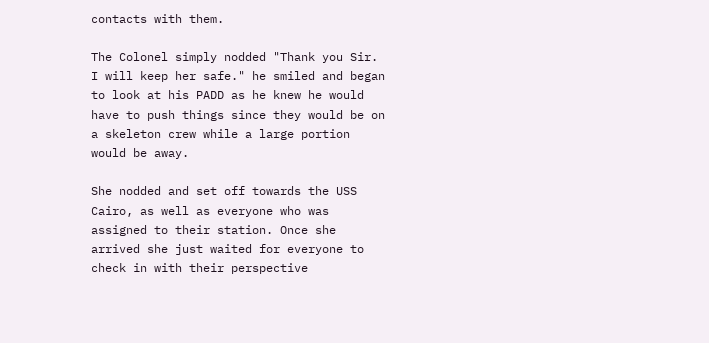contacts with them.

The Colonel simply nodded "Thank you Sir. I will keep her safe." he smiled and began to look at his PADD as he knew he would have to push things since they would be on a skeleton crew while a large portion would be away.

She nodded and set off towards the USS Cairo, as well as everyone who was assigned to their station. Once she arrived she just waited for everyone to check in with their perspective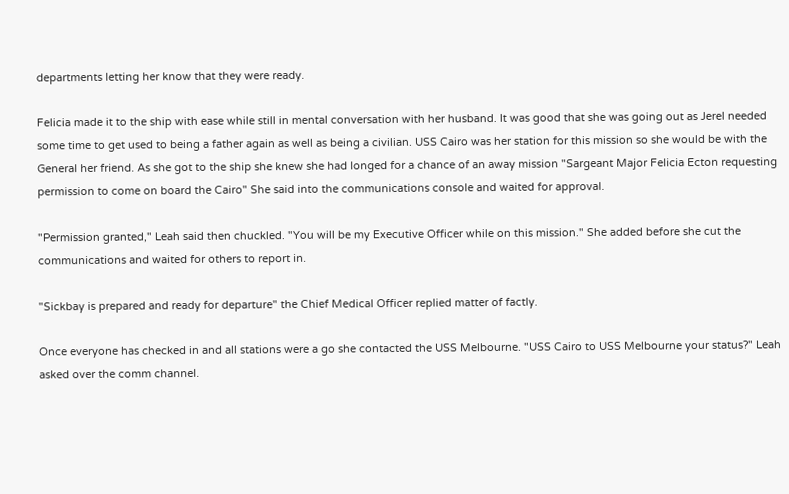departments letting her know that they were ready.

Felicia made it to the ship with ease while still in mental conversation with her husband. It was good that she was going out as Jerel needed some time to get used to being a father again as well as being a civilian. USS Cairo was her station for this mission so she would be with the General her friend. As she got to the ship she knew she had longed for a chance of an away mission "Sargeant Major Felicia Ecton requesting permission to come on board the Cairo" She said into the communications console and waited for approval.

"Permission granted," Leah said then chuckled. "You will be my Executive Officer while on this mission." She added before she cut the communications and waited for others to report in.

"Sickbay is prepared and ready for departure" the Chief Medical Officer replied matter of factly.

Once everyone has checked in and all stations were a go she contacted the USS Melbourne. "USS Cairo to USS Melbourne your status?" Leah asked over the comm channel.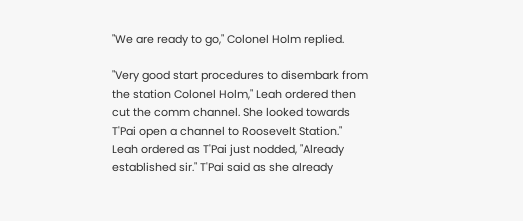"We are ready to go," Colonel Holm replied.

"Very good start procedures to disembark from the station Colonel Holm," Leah ordered then cut the comm channel. She looked towards T'Pai open a channel to Roosevelt Station." Leah ordered as T'Pai just nodded, "Already established sir." T'Pai said as she already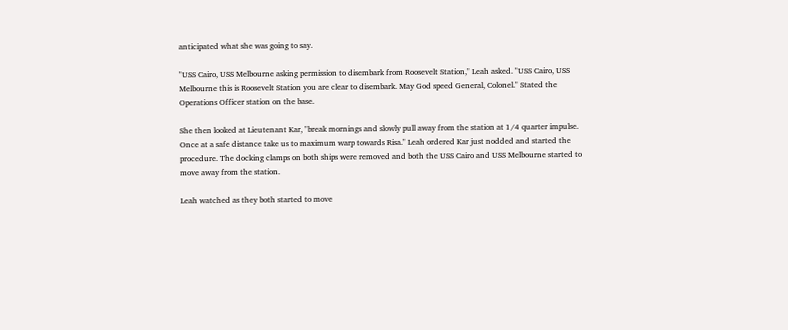anticipated what she was going to say.

"USS Cairo, USS Melbourne asking permission to disembark from Roosevelt Station," Leah asked. "USS Cairo, USS Melbourne this is Roosevelt Station you are clear to disembark. May God speed General, Colonel." Stated the Operations Officer station on the base.

She then looked at Lieutenant Kar, "break mornings and slowly pull away from the station at 1/4 quarter impulse. Once at a safe distance take us to maximum warp towards Risa." Leah ordered Kar just nodded and started the procedure. The docking clamps on both ships were removed and both the USS Cairo and USS Melbourne started to move away from the station.

Leah watched as they both started to move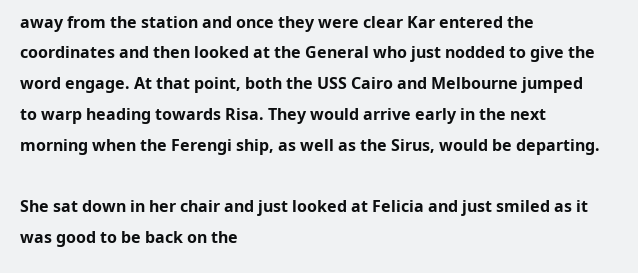away from the station and once they were clear Kar entered the coordinates and then looked at the General who just nodded to give the word engage. At that point, both the USS Cairo and Melbourne jumped to warp heading towards Risa. They would arrive early in the next morning when the Ferengi ship, as well as the Sirus, would be departing.

She sat down in her chair and just looked at Felicia and just smiled as it was good to be back on the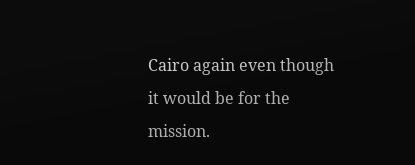Cairo again even though it would be for the mission.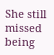She still missed being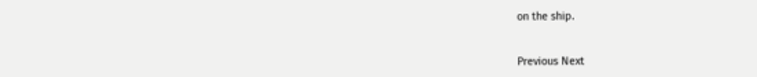on the ship.


Previous Next